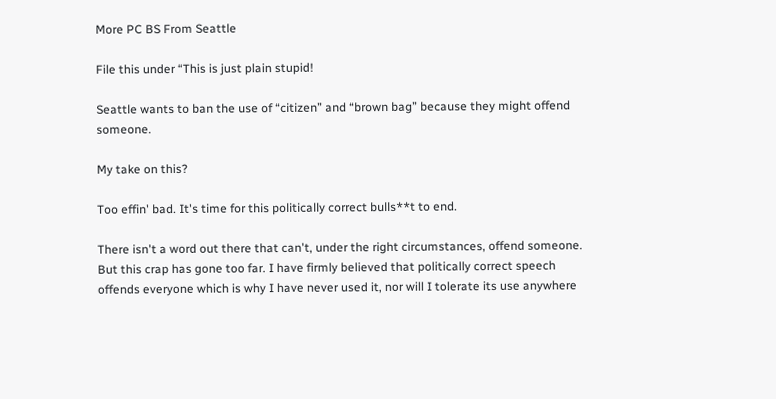More PC BS From Seattle

File this under “This is just plain stupid!

Seattle wants to ban the use of “citizen” and “brown bag” because they might offend someone.

My take on this?

Too effin' bad. It's time for this politically correct bulls**t to end.

There isn't a word out there that can't, under the right circumstances, offend someone. But this crap has gone too far. I have firmly believed that politically correct speech offends everyone which is why I have never used it, nor will I tolerate its use anywhere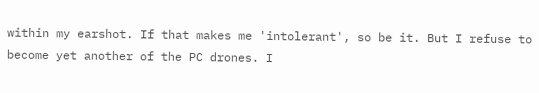within my earshot. If that makes me 'intolerant', so be it. But I refuse to become yet another of the PC drones. I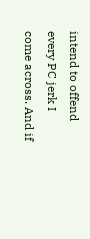intend to offend every PC jerk I come across. And if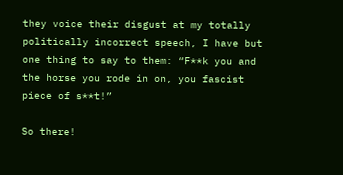they voice their disgust at my totally politically incorrect speech, I have but one thing to say to them: “F**k you and the horse you rode in on, you fascist piece of s**t!”

So there!